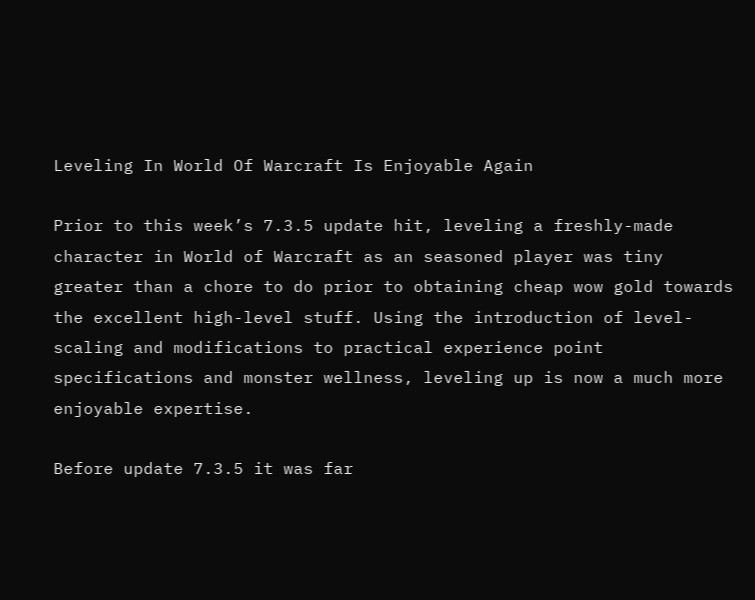Leveling In World Of Warcraft Is Enjoyable Again

Prior to this week’s 7.3.5 update hit, leveling a freshly-made character in World of Warcraft as an seasoned player was tiny greater than a chore to do prior to obtaining cheap wow gold towards the excellent high-level stuff. Using the introduction of level-scaling and modifications to practical experience point specifications and monster wellness, leveling up is now a much more enjoyable expertise.

Before update 7.3.5 it was far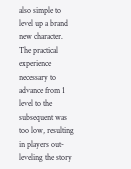also simple to level up a brand new character. The practical experience necessary to advance from 1 level to the subsequent was too low, resulting in players out-leveling the story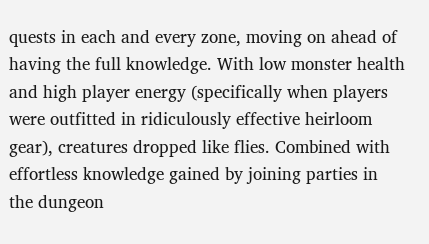quests in each and every zone, moving on ahead of having the full knowledge. With low monster health and high player energy (specifically when players were outfitted in ridiculously effective heirloom gear), creatures dropped like flies. Combined with effortless knowledge gained by joining parties in the dungeon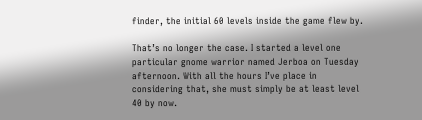finder, the initial 60 levels inside the game flew by.

That’s no longer the case. I started a level one particular gnome warrior named Jerboa on Tuesday afternoon. With all the hours I’ve place in considering that, she must simply be at least level 40 by now.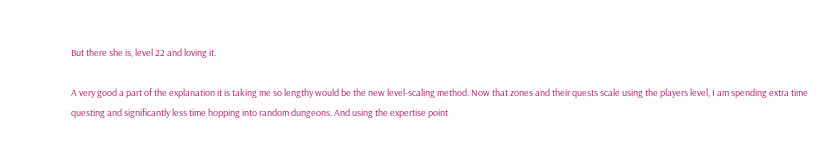But there she is, level 22 and loving it.

A very good a part of the explanation it is taking me so lengthy would be the new level-scaling method. Now that zones and their quests scale using the players level, I am spending extra time questing and significantly less time hopping into random dungeons. And using the expertise point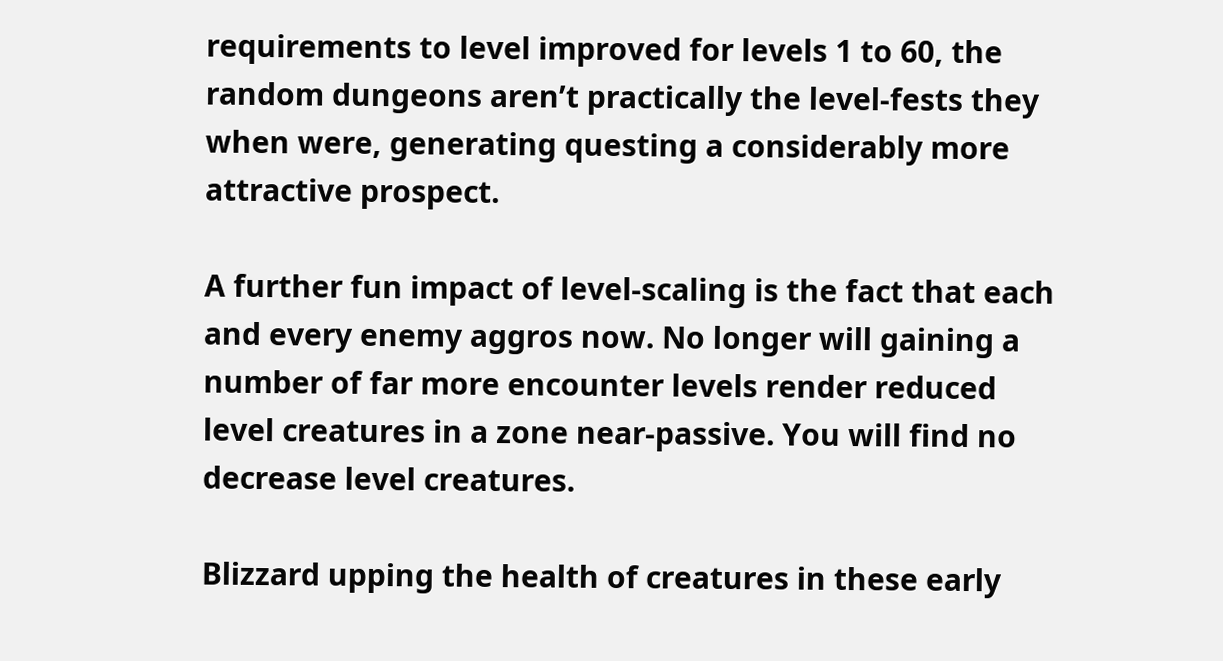requirements to level improved for levels 1 to 60, the random dungeons aren’t practically the level-fests they when were, generating questing a considerably more attractive prospect.

A further fun impact of level-scaling is the fact that each and every enemy aggros now. No longer will gaining a number of far more encounter levels render reduced level creatures in a zone near-passive. You will find no decrease level creatures.

Blizzard upping the health of creatures in these early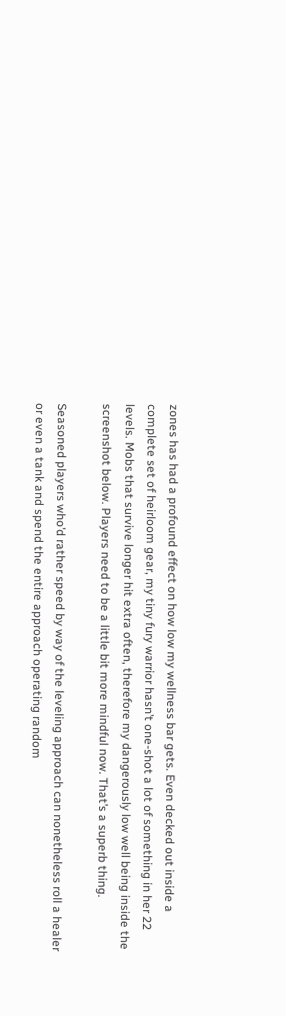zones has had a profound effect on how low my wellness bar gets. Even decked out inside a complete set of heirloom gear, my tiny fury warrior hasn’t one-shot a lot of something in her 22 levels. Mobs that survive longer hit extra often, therefore my dangerously low well being inside the screenshot below. Players need to be a little bit more mindful now. That’s a superb thing.

Seasoned players who’d rather speed by way of the leveling approach can nonetheless roll a healer or even a tank and spend the entire approach operating random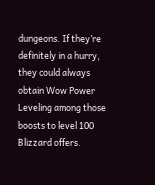dungeons. If they’re definitely in a hurry, they could always obtain Wow Power Leveling among those boosts to level 100 Blizzard offers.